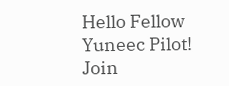Hello Fellow Yuneec Pilot!
Join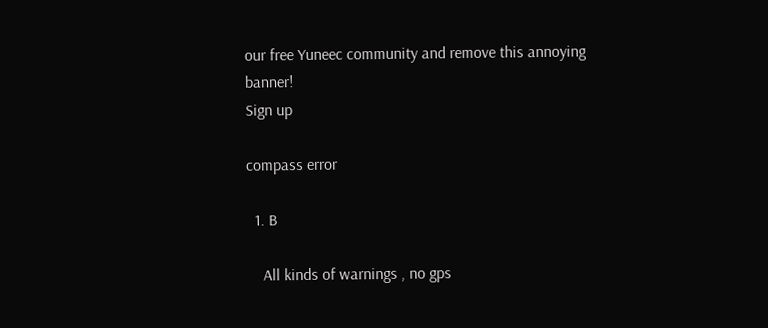our free Yuneec community and remove this annoying banner!
Sign up

compass error

  1. B

    All kinds of warnings , no gps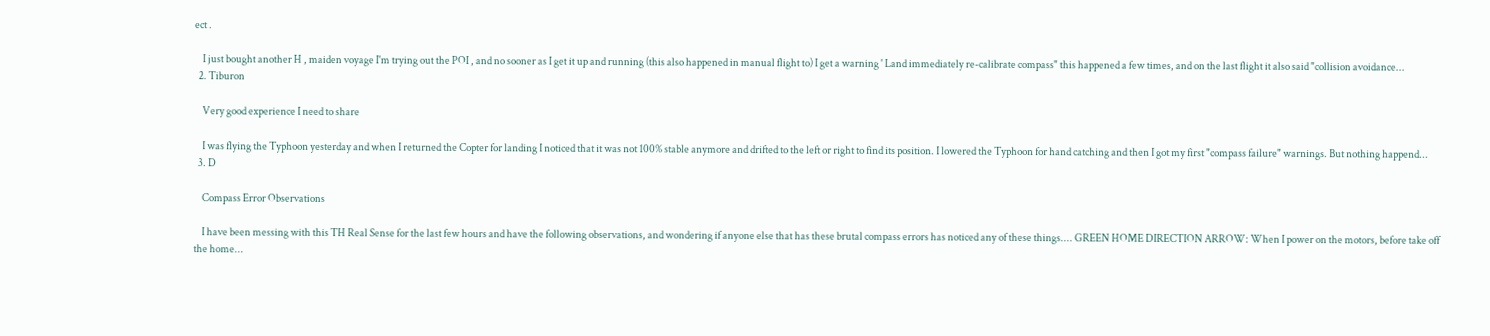ect .

    I just bought another H , maiden voyage I'm trying out the POI , and no sooner as I get it up and running (this also happened in manual flight to) I get a warning ' Land immediately re-calibrate compass" this happened a few times, and on the last flight it also said "collision avoidance...
  2. Tiburon

    Very good experience I need to share

    I was flying the Typhoon yesterday and when I returned the Copter for landing I noticed that it was not 100% stable anymore and drifted to the left or right to find its position. I lowered the Typhoon for hand catching and then I got my first "compass failure" warnings. But nothing happend...
  3. D

    Compass Error Observations

    I have been messing with this TH Real Sense for the last few hours and have the following observations, and wondering if anyone else that has these brutal compass errors has noticed any of these things.... GREEN HOME DIRECTION ARROW: When I power on the motors, before take off the home...